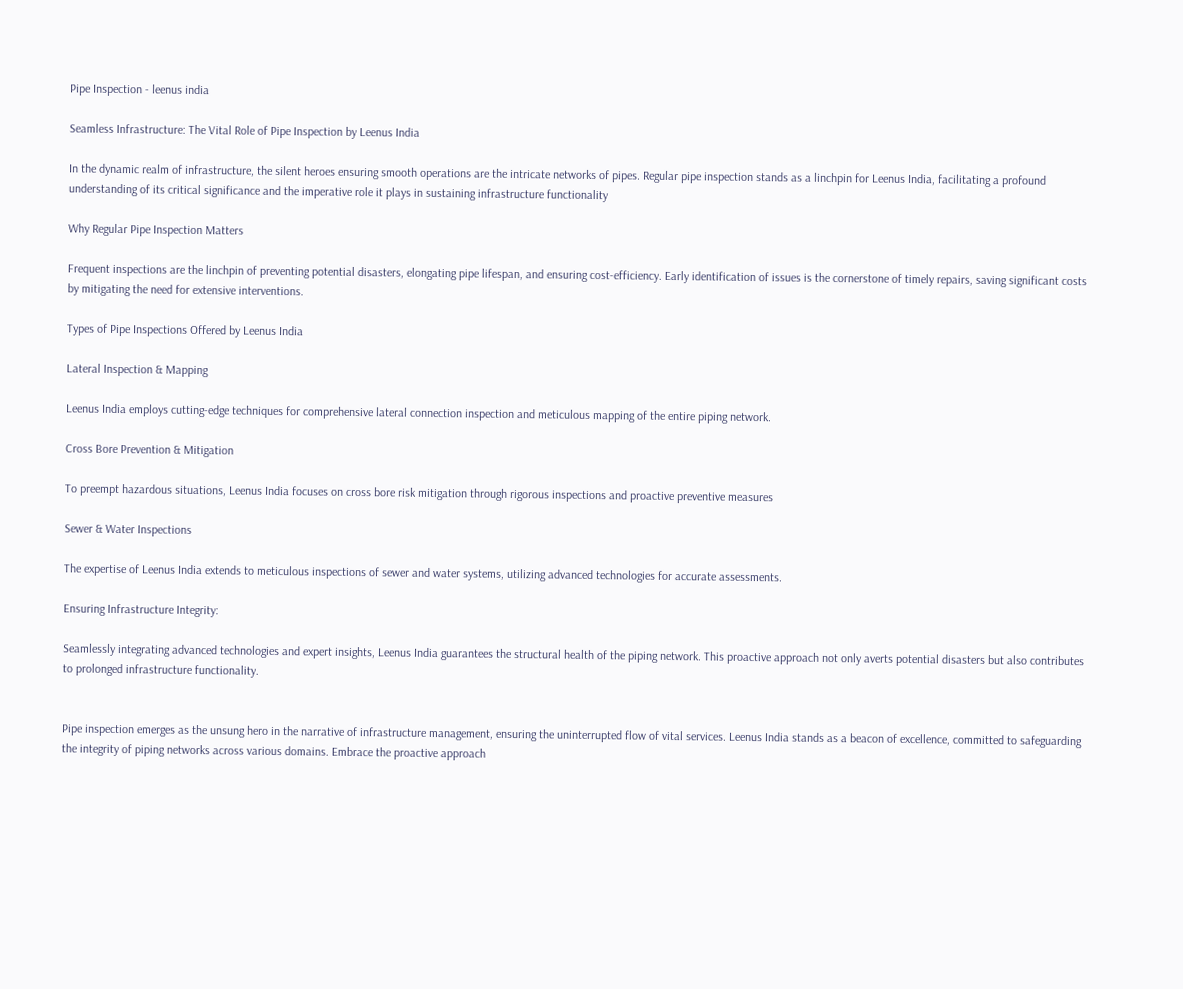Pipe Inspection - leenus india

Seamless Infrastructure: The Vital Role of Pipe Inspection by Leenus India

In the dynamic realm of infrastructure, the silent heroes ensuring smooth operations are the intricate networks of pipes. Regular pipe inspection stands as a linchpin for Leenus India, facilitating a profound understanding of its critical significance and the imperative role it plays in sustaining infrastructure functionality

Why Regular Pipe Inspection Matters

Frequent inspections are the linchpin of preventing potential disasters, elongating pipe lifespan, and ensuring cost-efficiency. Early identification of issues is the cornerstone of timely repairs, saving significant costs by mitigating the need for extensive interventions.

Types of Pipe Inspections Offered by Leenus India

Lateral Inspection & Mapping

Leenus India employs cutting-edge techniques for comprehensive lateral connection inspection and meticulous mapping of the entire piping network.

Cross Bore Prevention & Mitigation

To preempt hazardous situations, Leenus India focuses on cross bore risk mitigation through rigorous inspections and proactive preventive measures

Sewer & Water Inspections

The expertise of Leenus India extends to meticulous inspections of sewer and water systems, utilizing advanced technologies for accurate assessments.

Ensuring Infrastructure Integrity:

Seamlessly integrating advanced technologies and expert insights, Leenus India guarantees the structural health of the piping network. This proactive approach not only averts potential disasters but also contributes to prolonged infrastructure functionality.


Pipe inspection emerges as the unsung hero in the narrative of infrastructure management, ensuring the uninterrupted flow of vital services. Leenus India stands as a beacon of excellence, committed to safeguarding the integrity of piping networks across various domains. Embrace the proactive approach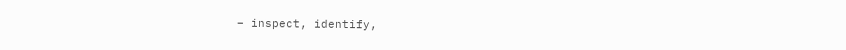– inspect, identify,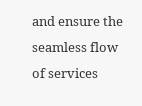and ensure the seamless flow of services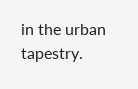in the urban tapestry.